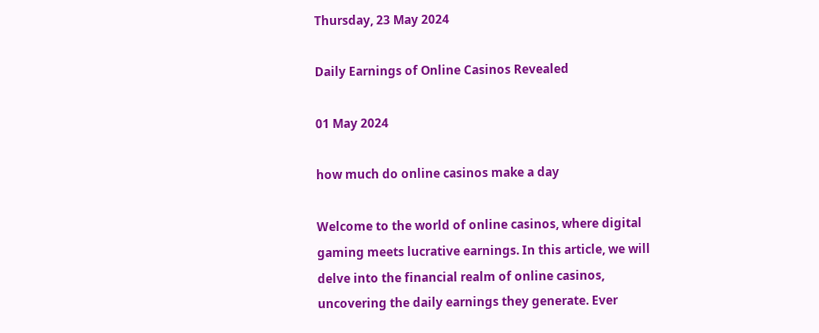Thursday, 23 May 2024

Daily Earnings of Online Casinos Revealed

01 May 2024

how much do online casinos make a day

Welcome to the world of online casinos, where digital gaming meets lucrative earnings. In this article, we will delve into the financial realm of online casinos, uncovering the daily earnings they generate. Ever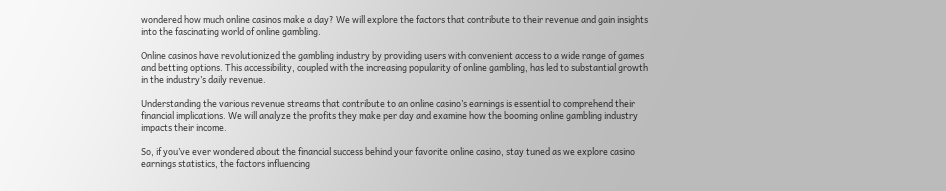wondered how much online casinos make a day? We will explore the factors that contribute to their revenue and gain insights into the fascinating world of online gambling.

Online casinos have revolutionized the gambling industry by providing users with convenient access to a wide range of games and betting options. This accessibility, coupled with the increasing popularity of online gambling, has led to substantial growth in the industry’s daily revenue.

Understanding the various revenue streams that contribute to an online casino’s earnings is essential to comprehend their financial implications. We will analyze the profits they make per day and examine how the booming online gambling industry impacts their income.

So, if you’ve ever wondered about the financial success behind your favorite online casino, stay tuned as we explore casino earnings statistics, the factors influencing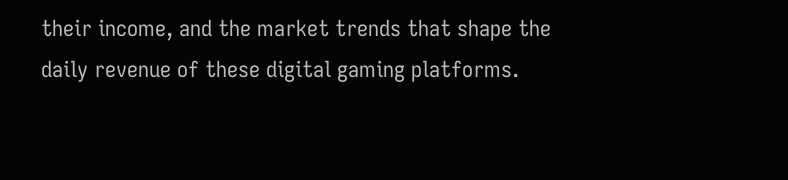their income, and the market trends that shape the daily revenue of these digital gaming platforms.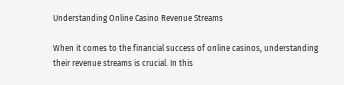Understanding Online Casino Revenue Streams

When it comes to the financial success of online casinos, understanding their revenue streams is crucial. In this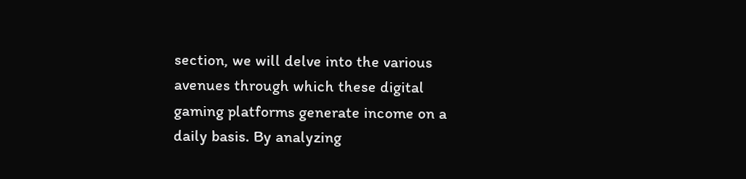section, we will delve into the various avenues through which these digital gaming platforms generate income on a daily basis. By analyzing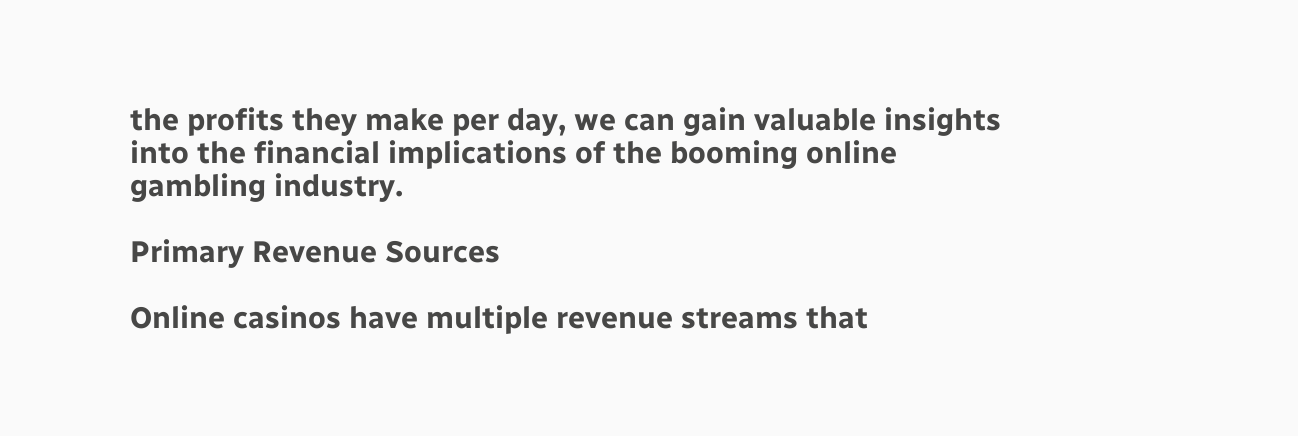the profits they make per day, we can gain valuable insights into the financial implications of the booming online gambling industry.

Primary Revenue Sources

Online casinos have multiple revenue streams that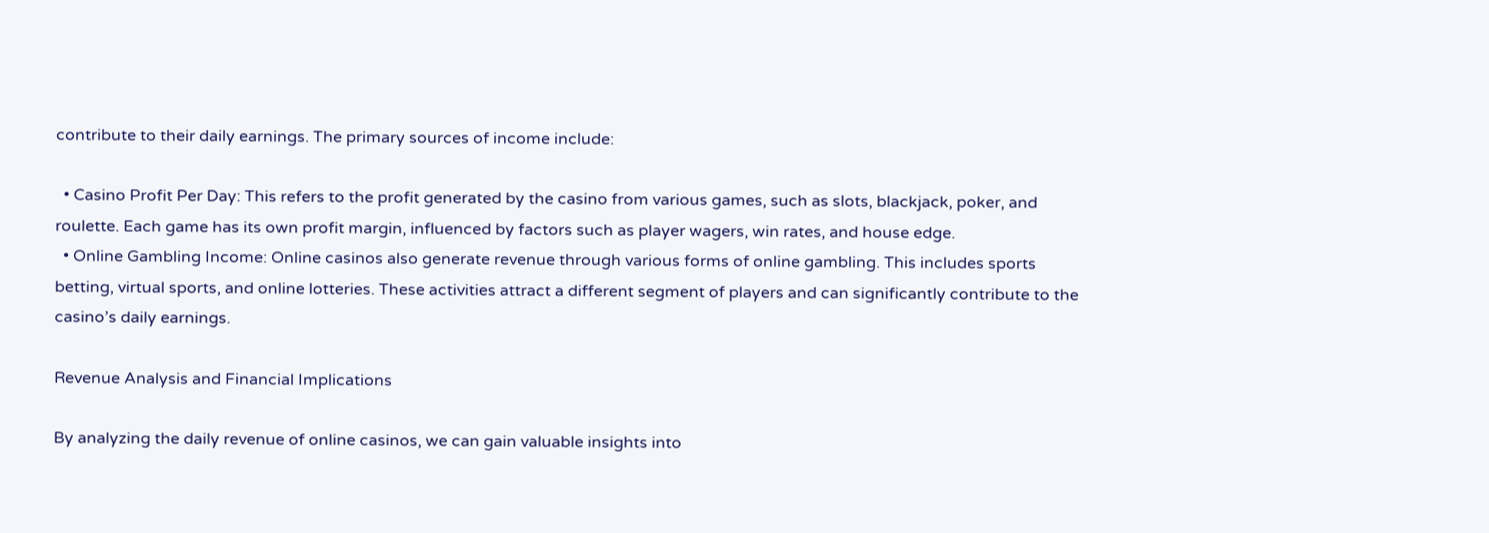contribute to their daily earnings. The primary sources of income include:

  • Casino Profit Per Day: This refers to the profit generated by the casino from various games, such as slots, blackjack, poker, and roulette. Each game has its own profit margin, influenced by factors such as player wagers, win rates, and house edge.
  • Online Gambling Income: Online casinos also generate revenue through various forms of online gambling. This includes sports betting, virtual sports, and online lotteries. These activities attract a different segment of players and can significantly contribute to the casino’s daily earnings.

Revenue Analysis and Financial Implications

By analyzing the daily revenue of online casinos, we can gain valuable insights into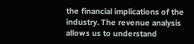the financial implications of the industry. The revenue analysis allows us to understand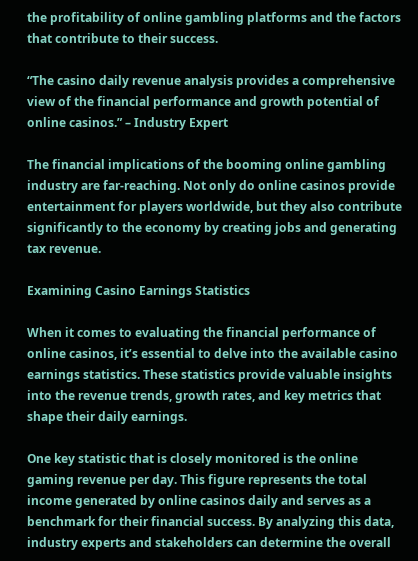the profitability of online gambling platforms and the factors that contribute to their success.

“The casino daily revenue analysis provides a comprehensive view of the financial performance and growth potential of online casinos.” – Industry Expert

The financial implications of the booming online gambling industry are far-reaching. Not only do online casinos provide entertainment for players worldwide, but they also contribute significantly to the economy by creating jobs and generating tax revenue.

Examining Casino Earnings Statistics

When it comes to evaluating the financial performance of online casinos, it’s essential to delve into the available casino earnings statistics. These statistics provide valuable insights into the revenue trends, growth rates, and key metrics that shape their daily earnings.

One key statistic that is closely monitored is the online gaming revenue per day. This figure represents the total income generated by online casinos daily and serves as a benchmark for their financial success. By analyzing this data, industry experts and stakeholders can determine the overall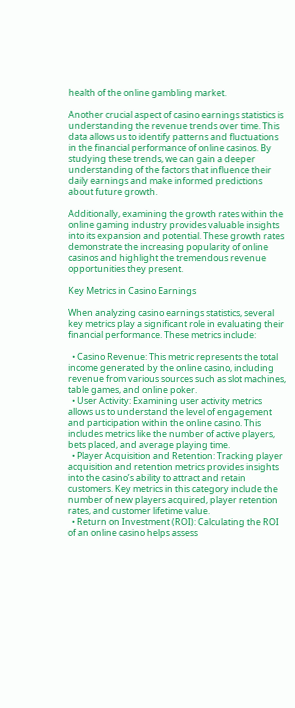health of the online gambling market.

Another crucial aspect of casino earnings statistics is understanding the revenue trends over time. This data allows us to identify patterns and fluctuations in the financial performance of online casinos. By studying these trends, we can gain a deeper understanding of the factors that influence their daily earnings and make informed predictions about future growth.

Additionally, examining the growth rates within the online gaming industry provides valuable insights into its expansion and potential. These growth rates demonstrate the increasing popularity of online casinos and highlight the tremendous revenue opportunities they present.

Key Metrics in Casino Earnings

When analyzing casino earnings statistics, several key metrics play a significant role in evaluating their financial performance. These metrics include:

  • Casino Revenue: This metric represents the total income generated by the online casino, including revenue from various sources such as slot machines, table games, and online poker.
  • User Activity: Examining user activity metrics allows us to understand the level of engagement and participation within the online casino. This includes metrics like the number of active players, bets placed, and average playing time.
  • Player Acquisition and Retention: Tracking player acquisition and retention metrics provides insights into the casino’s ability to attract and retain customers. Key metrics in this category include the number of new players acquired, player retention rates, and customer lifetime value.
  • Return on Investment (ROI): Calculating the ROI of an online casino helps assess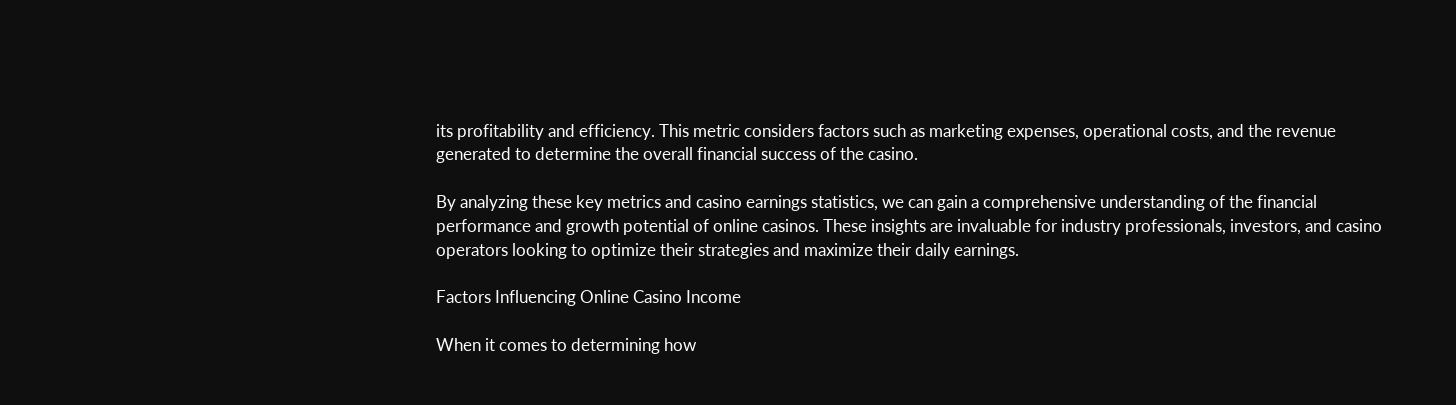its profitability and efficiency. This metric considers factors such as marketing expenses, operational costs, and the revenue generated to determine the overall financial success of the casino.

By analyzing these key metrics and casino earnings statistics, we can gain a comprehensive understanding of the financial performance and growth potential of online casinos. These insights are invaluable for industry professionals, investors, and casino operators looking to optimize their strategies and maximize their daily earnings.

Factors Influencing Online Casino Income

When it comes to determining how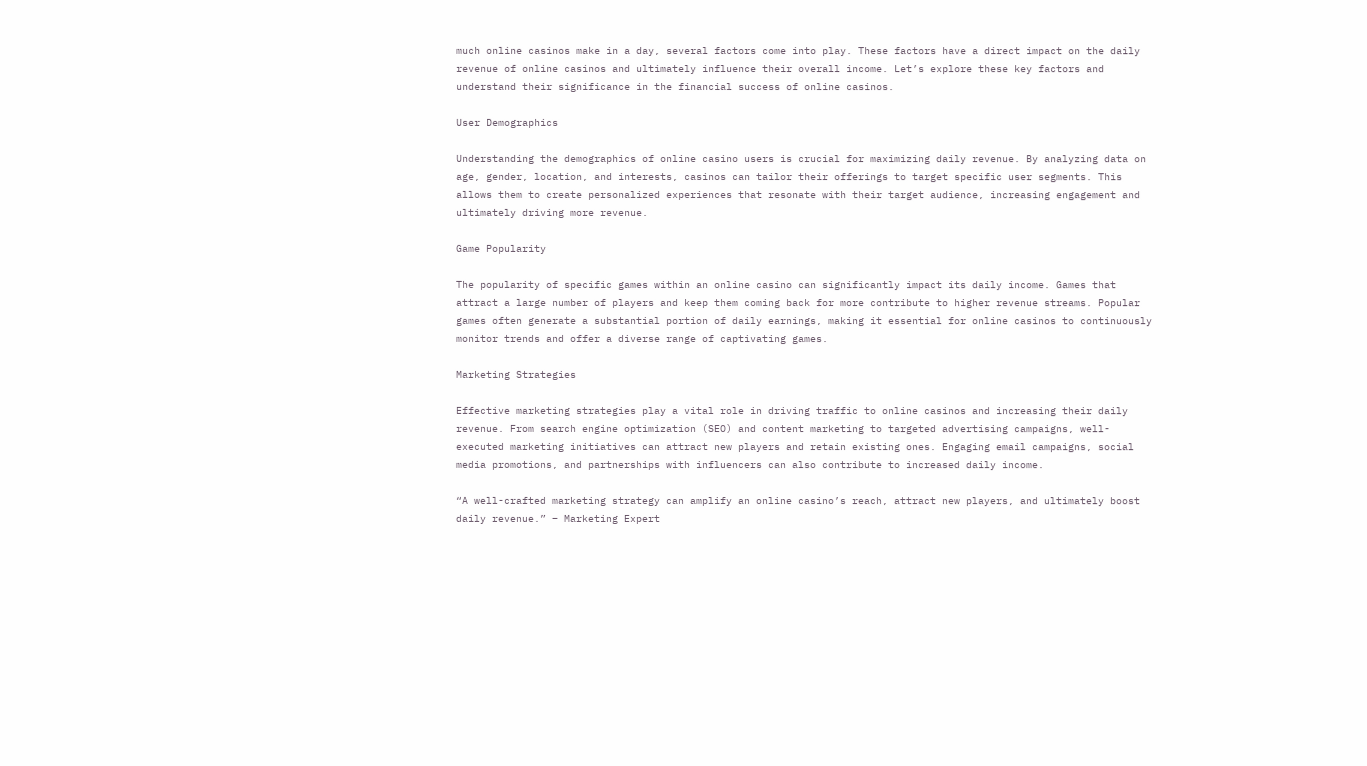much online casinos make in a day, several factors come into play. These factors have a direct impact on the daily revenue of online casinos and ultimately influence their overall income. Let’s explore these key factors and understand their significance in the financial success of online casinos.

User Demographics

Understanding the demographics of online casino users is crucial for maximizing daily revenue. By analyzing data on age, gender, location, and interests, casinos can tailor their offerings to target specific user segments. This allows them to create personalized experiences that resonate with their target audience, increasing engagement and ultimately driving more revenue.

Game Popularity

The popularity of specific games within an online casino can significantly impact its daily income. Games that attract a large number of players and keep them coming back for more contribute to higher revenue streams. Popular games often generate a substantial portion of daily earnings, making it essential for online casinos to continuously monitor trends and offer a diverse range of captivating games.

Marketing Strategies

Effective marketing strategies play a vital role in driving traffic to online casinos and increasing their daily revenue. From search engine optimization (SEO) and content marketing to targeted advertising campaigns, well-executed marketing initiatives can attract new players and retain existing ones. Engaging email campaigns, social media promotions, and partnerships with influencers can also contribute to increased daily income.

“A well-crafted marketing strategy can amplify an online casino’s reach, attract new players, and ultimately boost daily revenue.” – Marketing Expert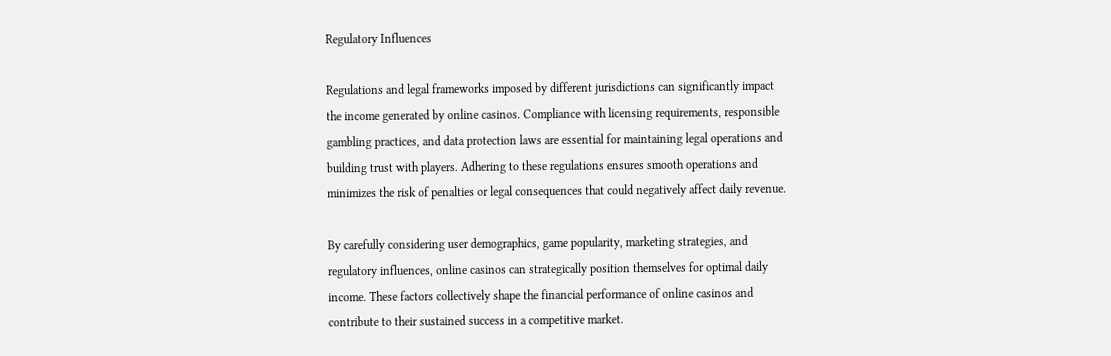Regulatory Influences

Regulations and legal frameworks imposed by different jurisdictions can significantly impact the income generated by online casinos. Compliance with licensing requirements, responsible gambling practices, and data protection laws are essential for maintaining legal operations and building trust with players. Adhering to these regulations ensures smooth operations and minimizes the risk of penalties or legal consequences that could negatively affect daily revenue.

By carefully considering user demographics, game popularity, marketing strategies, and regulatory influences, online casinos can strategically position themselves for optimal daily income. These factors collectively shape the financial performance of online casinos and contribute to their sustained success in a competitive market.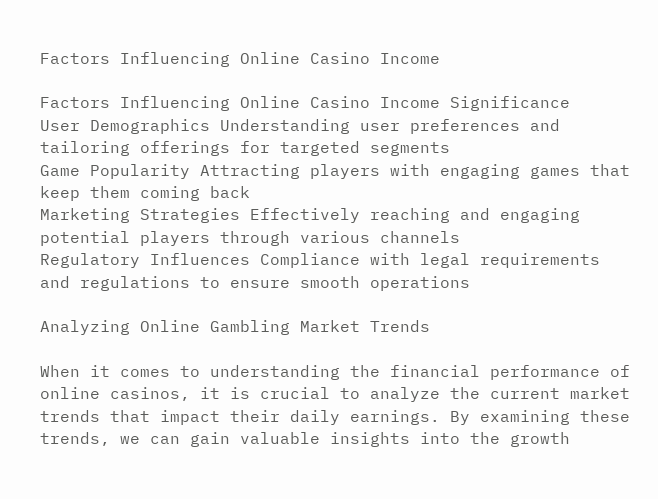Factors Influencing Online Casino Income

Factors Influencing Online Casino Income Significance
User Demographics Understanding user preferences and tailoring offerings for targeted segments
Game Popularity Attracting players with engaging games that keep them coming back
Marketing Strategies Effectively reaching and engaging potential players through various channels
Regulatory Influences Compliance with legal requirements and regulations to ensure smooth operations

Analyzing Online Gambling Market Trends

When it comes to understanding the financial performance of online casinos, it is crucial to analyze the current market trends that impact their daily earnings. By examining these trends, we can gain valuable insights into the growth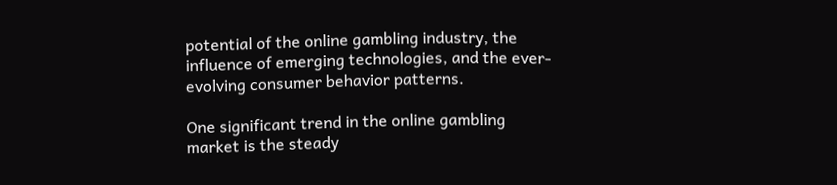potential of the online gambling industry, the influence of emerging technologies, and the ever-evolving consumer behavior patterns.

One significant trend in the online gambling market is the steady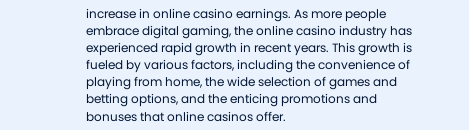increase in online casino earnings. As more people embrace digital gaming, the online casino industry has experienced rapid growth in recent years. This growth is fueled by various factors, including the convenience of playing from home, the wide selection of games and betting options, and the enticing promotions and bonuses that online casinos offer.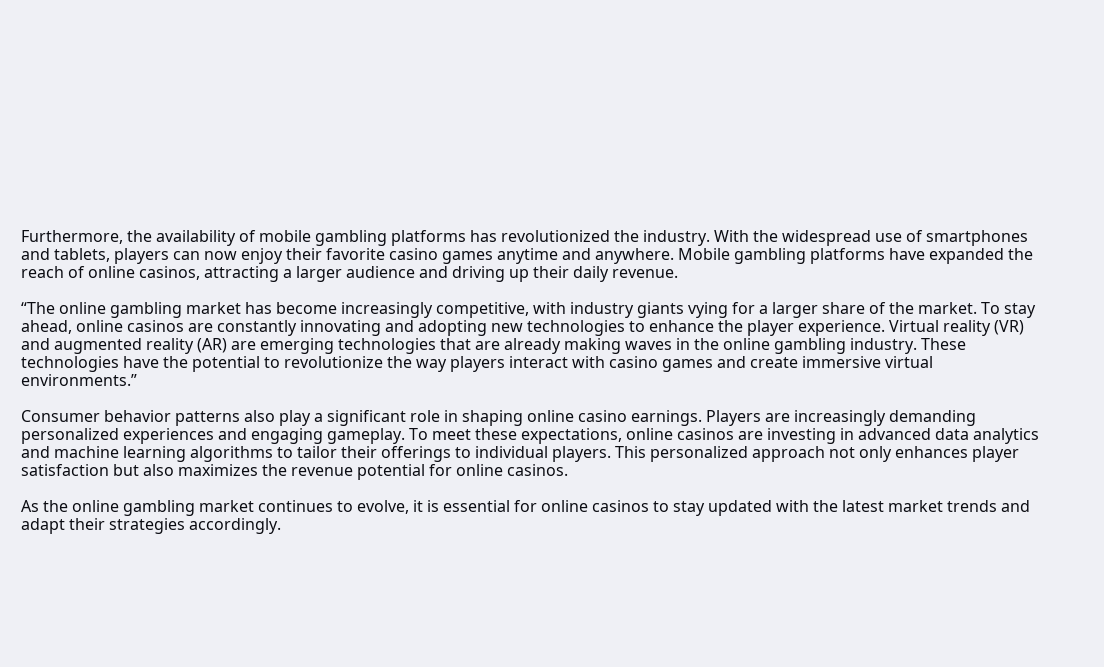Furthermore, the availability of mobile gambling platforms has revolutionized the industry. With the widespread use of smartphones and tablets, players can now enjoy their favorite casino games anytime and anywhere. Mobile gambling platforms have expanded the reach of online casinos, attracting a larger audience and driving up their daily revenue.

“The online gambling market has become increasingly competitive, with industry giants vying for a larger share of the market. To stay ahead, online casinos are constantly innovating and adopting new technologies to enhance the player experience. Virtual reality (VR) and augmented reality (AR) are emerging technologies that are already making waves in the online gambling industry. These technologies have the potential to revolutionize the way players interact with casino games and create immersive virtual environments.”

Consumer behavior patterns also play a significant role in shaping online casino earnings. Players are increasingly demanding personalized experiences and engaging gameplay. To meet these expectations, online casinos are investing in advanced data analytics and machine learning algorithms to tailor their offerings to individual players. This personalized approach not only enhances player satisfaction but also maximizes the revenue potential for online casinos.

As the online gambling market continues to evolve, it is essential for online casinos to stay updated with the latest market trends and adapt their strategies accordingly.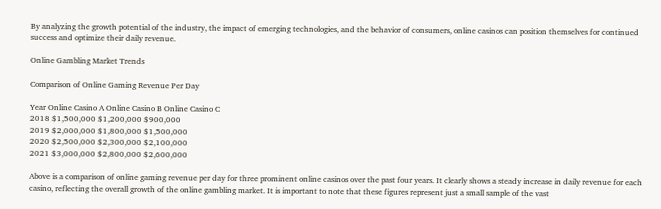By analyzing the growth potential of the industry, the impact of emerging technologies, and the behavior of consumers, online casinos can position themselves for continued success and optimize their daily revenue.

Online Gambling Market Trends

Comparison of Online Gaming Revenue Per Day

Year Online Casino A Online Casino B Online Casino C
2018 $1,500,000 $1,200,000 $900,000
2019 $2,000,000 $1,800,000 $1,500,000
2020 $2,500,000 $2,300,000 $2,100,000
2021 $3,000,000 $2,800,000 $2,600,000

Above is a comparison of online gaming revenue per day for three prominent online casinos over the past four years. It clearly shows a steady increase in daily revenue for each casino, reflecting the overall growth of the online gambling market. It is important to note that these figures represent just a small sample of the vast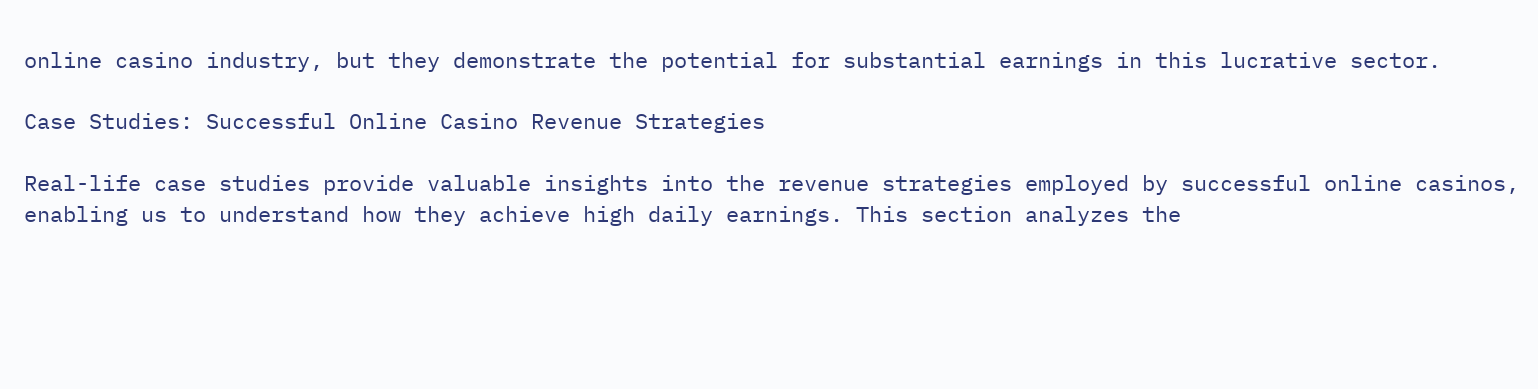online casino industry, but they demonstrate the potential for substantial earnings in this lucrative sector.

Case Studies: Successful Online Casino Revenue Strategies

Real-life case studies provide valuable insights into the revenue strategies employed by successful online casinos, enabling us to understand how they achieve high daily earnings. This section analyzes the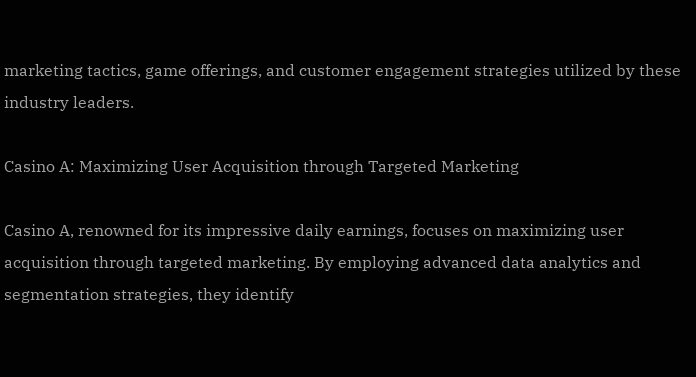marketing tactics, game offerings, and customer engagement strategies utilized by these industry leaders.

Casino A: Maximizing User Acquisition through Targeted Marketing

Casino A, renowned for its impressive daily earnings, focuses on maximizing user acquisition through targeted marketing. By employing advanced data analytics and segmentation strategies, they identify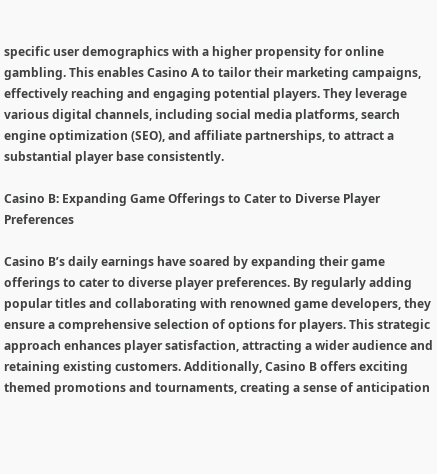specific user demographics with a higher propensity for online gambling. This enables Casino A to tailor their marketing campaigns, effectively reaching and engaging potential players. They leverage various digital channels, including social media platforms, search engine optimization (SEO), and affiliate partnerships, to attract a substantial player base consistently.

Casino B: Expanding Game Offerings to Cater to Diverse Player Preferences

Casino B’s daily earnings have soared by expanding their game offerings to cater to diverse player preferences. By regularly adding popular titles and collaborating with renowned game developers, they ensure a comprehensive selection of options for players. This strategic approach enhances player satisfaction, attracting a wider audience and retaining existing customers. Additionally, Casino B offers exciting themed promotions and tournaments, creating a sense of anticipation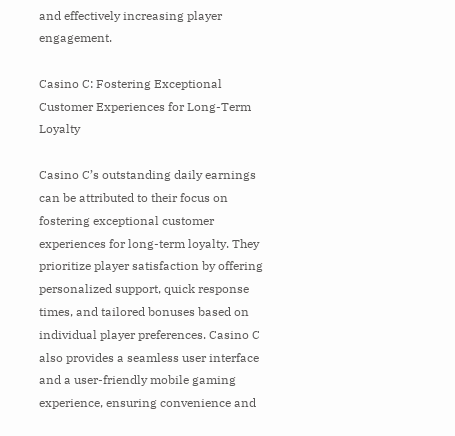and effectively increasing player engagement.

Casino C: Fostering Exceptional Customer Experiences for Long-Term Loyalty

Casino C’s outstanding daily earnings can be attributed to their focus on fostering exceptional customer experiences for long-term loyalty. They prioritize player satisfaction by offering personalized support, quick response times, and tailored bonuses based on individual player preferences. Casino C also provides a seamless user interface and a user-friendly mobile gaming experience, ensuring convenience and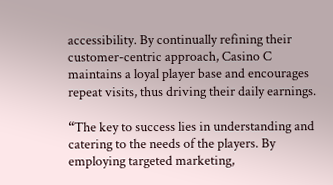accessibility. By continually refining their customer-centric approach, Casino C maintains a loyal player base and encourages repeat visits, thus driving their daily earnings.

“The key to success lies in understanding and catering to the needs of the players. By employing targeted marketing,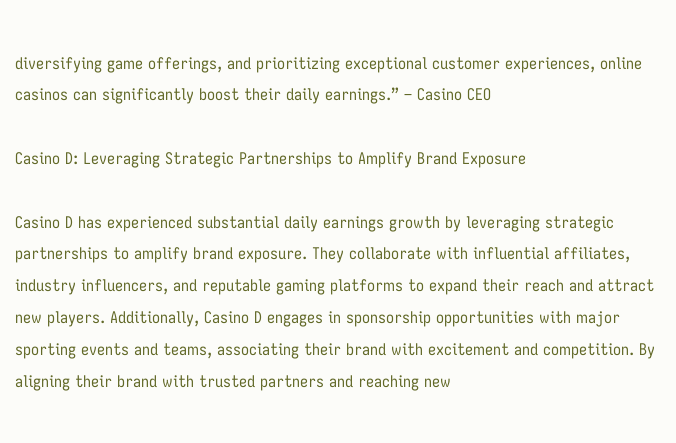diversifying game offerings, and prioritizing exceptional customer experiences, online casinos can significantly boost their daily earnings.” – Casino CEO

Casino D: Leveraging Strategic Partnerships to Amplify Brand Exposure

Casino D has experienced substantial daily earnings growth by leveraging strategic partnerships to amplify brand exposure. They collaborate with influential affiliates, industry influencers, and reputable gaming platforms to expand their reach and attract new players. Additionally, Casino D engages in sponsorship opportunities with major sporting events and teams, associating their brand with excitement and competition. By aligning their brand with trusted partners and reaching new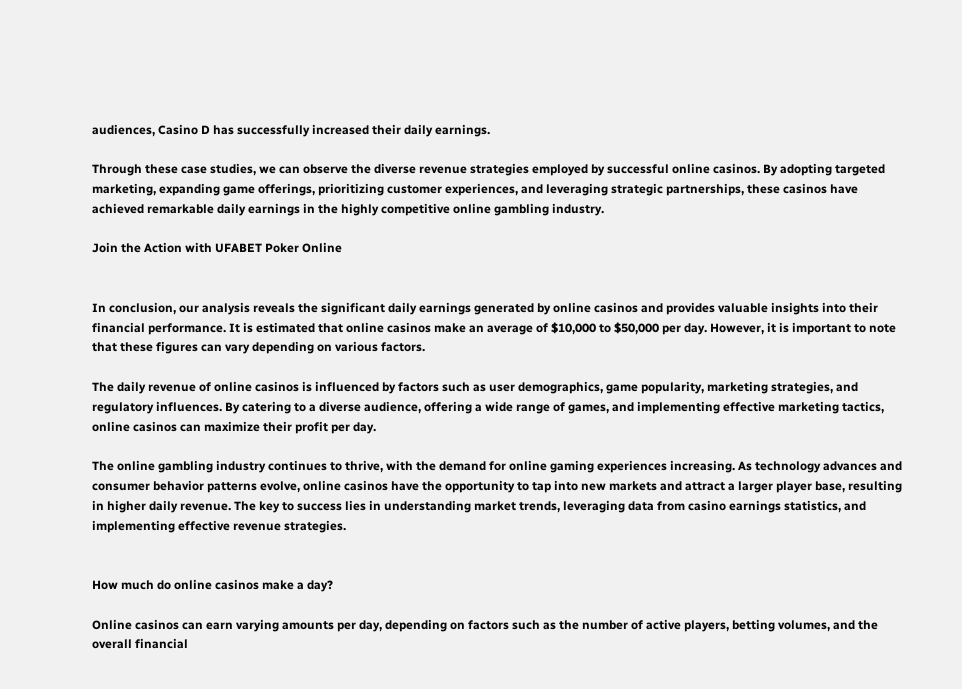audiences, Casino D has successfully increased their daily earnings.

Through these case studies, we can observe the diverse revenue strategies employed by successful online casinos. By adopting targeted marketing, expanding game offerings, prioritizing customer experiences, and leveraging strategic partnerships, these casinos have achieved remarkable daily earnings in the highly competitive online gambling industry.

Join the Action with UFABET Poker Online


In conclusion, our analysis reveals the significant daily earnings generated by online casinos and provides valuable insights into their financial performance. It is estimated that online casinos make an average of $10,000 to $50,000 per day. However, it is important to note that these figures can vary depending on various factors.

The daily revenue of online casinos is influenced by factors such as user demographics, game popularity, marketing strategies, and regulatory influences. By catering to a diverse audience, offering a wide range of games, and implementing effective marketing tactics, online casinos can maximize their profit per day.

The online gambling industry continues to thrive, with the demand for online gaming experiences increasing. As technology advances and consumer behavior patterns evolve, online casinos have the opportunity to tap into new markets and attract a larger player base, resulting in higher daily revenue. The key to success lies in understanding market trends, leveraging data from casino earnings statistics, and implementing effective revenue strategies.


How much do online casinos make a day?

Online casinos can earn varying amounts per day, depending on factors such as the number of active players, betting volumes, and the overall financial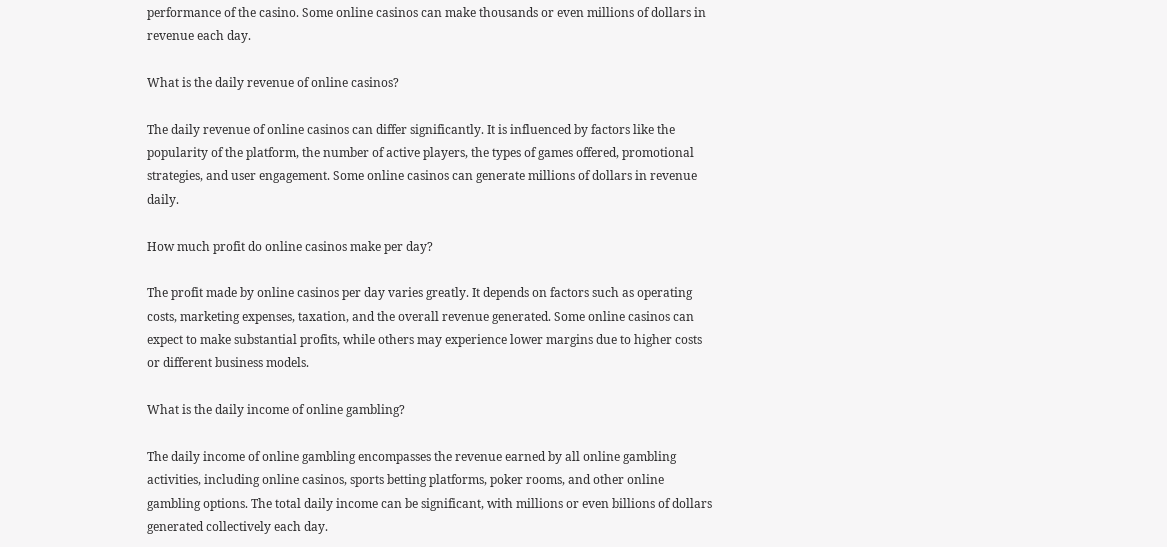performance of the casino. Some online casinos can make thousands or even millions of dollars in revenue each day.

What is the daily revenue of online casinos?

The daily revenue of online casinos can differ significantly. It is influenced by factors like the popularity of the platform, the number of active players, the types of games offered, promotional strategies, and user engagement. Some online casinos can generate millions of dollars in revenue daily.

How much profit do online casinos make per day?

The profit made by online casinos per day varies greatly. It depends on factors such as operating costs, marketing expenses, taxation, and the overall revenue generated. Some online casinos can expect to make substantial profits, while others may experience lower margins due to higher costs or different business models.

What is the daily income of online gambling?

The daily income of online gambling encompasses the revenue earned by all online gambling activities, including online casinos, sports betting platforms, poker rooms, and other online gambling options. The total daily income can be significant, with millions or even billions of dollars generated collectively each day.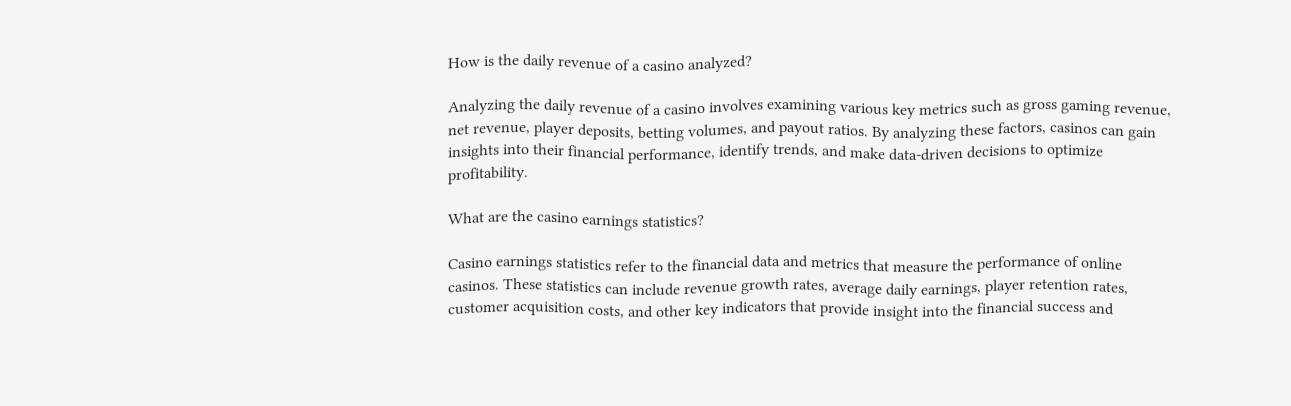How is the daily revenue of a casino analyzed?

Analyzing the daily revenue of a casino involves examining various key metrics such as gross gaming revenue, net revenue, player deposits, betting volumes, and payout ratios. By analyzing these factors, casinos can gain insights into their financial performance, identify trends, and make data-driven decisions to optimize profitability.

What are the casino earnings statistics?

Casino earnings statistics refer to the financial data and metrics that measure the performance of online casinos. These statistics can include revenue growth rates, average daily earnings, player retention rates, customer acquisition costs, and other key indicators that provide insight into the financial success and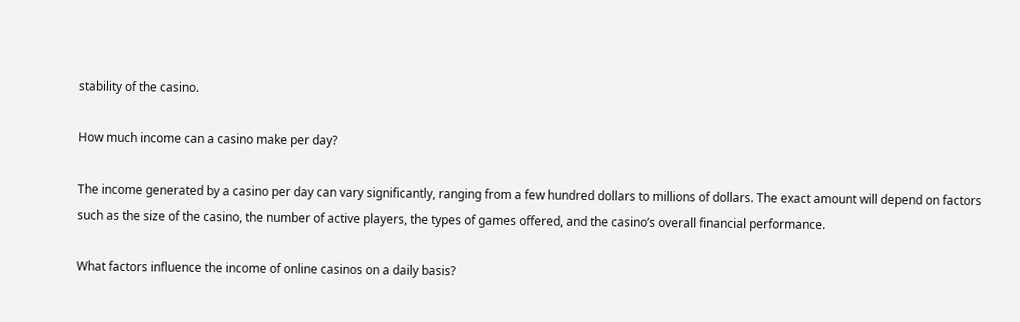stability of the casino.

How much income can a casino make per day?

The income generated by a casino per day can vary significantly, ranging from a few hundred dollars to millions of dollars. The exact amount will depend on factors such as the size of the casino, the number of active players, the types of games offered, and the casino’s overall financial performance.

What factors influence the income of online casinos on a daily basis?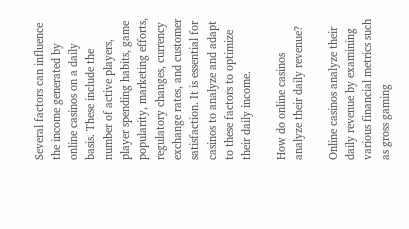Several factors can influence the income generated by online casinos on a daily basis. These include the number of active players, player spending habits, game popularity, marketing efforts, regulatory changes, currency exchange rates, and customer satisfaction. It is essential for casinos to analyze and adapt to these factors to optimize their daily income.

How do online casinos analyze their daily revenue?

Online casinos analyze their daily revenue by examining various financial metrics such as gross gaming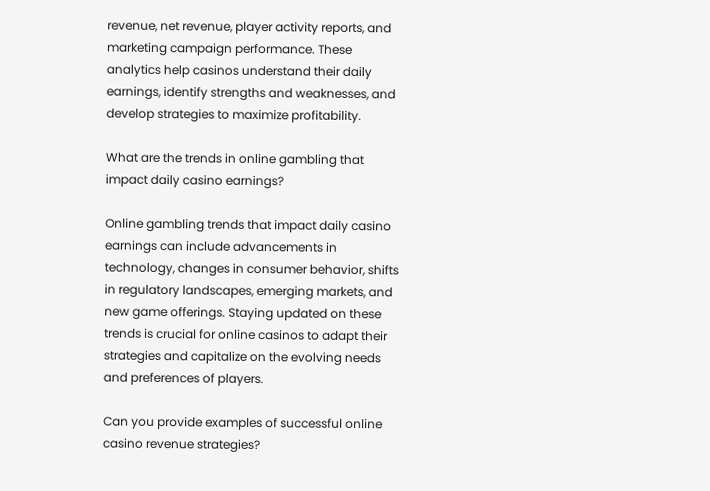revenue, net revenue, player activity reports, and marketing campaign performance. These analytics help casinos understand their daily earnings, identify strengths and weaknesses, and develop strategies to maximize profitability.

What are the trends in online gambling that impact daily casino earnings?

Online gambling trends that impact daily casino earnings can include advancements in technology, changes in consumer behavior, shifts in regulatory landscapes, emerging markets, and new game offerings. Staying updated on these trends is crucial for online casinos to adapt their strategies and capitalize on the evolving needs and preferences of players.

Can you provide examples of successful online casino revenue strategies?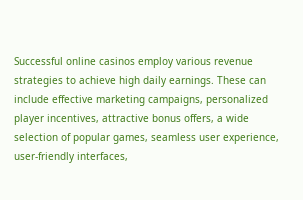Successful online casinos employ various revenue strategies to achieve high daily earnings. These can include effective marketing campaigns, personalized player incentives, attractive bonus offers, a wide selection of popular games, seamless user experience, user-friendly interfaces,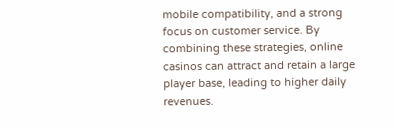mobile compatibility, and a strong focus on customer service. By combining these strategies, online casinos can attract and retain a large player base, leading to higher daily revenues.